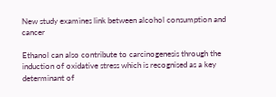New study examines link between alcohol consumption and cancer

Ethanol can also contribute to carcinogenesis through the induction of oxidative stress which is recognised as a key determinant of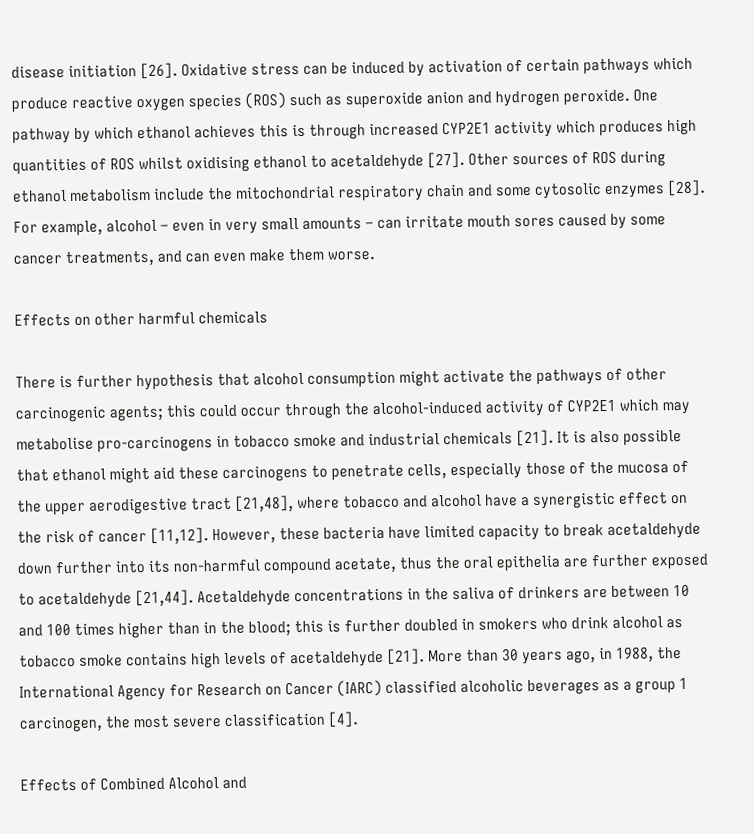disease initiation [26]. Oxidative stress can be induced by activation of certain pathways which produce reactive oxygen species (ROS) such as superoxide anion and hydrogen peroxide. One pathway by which ethanol achieves this is through increased CYP2E1 activity which produces high quantities of ROS whilst oxidising ethanol to acetaldehyde [27]. Other sources of ROS during ethanol metabolism include the mitochondrial respiratory chain and some cytosolic enzymes [28]. For example, alcohol – even in very small amounts – can irritate mouth sores caused by some cancer treatments, and can even make them worse.

Effects on other harmful chemicals

There is further hypothesis that alcohol consumption might activate the pathways of other carcinogenic agents; this could occur through the alcohol-induced activity of CYP2E1 which may metabolise pro-carcinogens in tobacco smoke and industrial chemicals [21]. It is also possible that ethanol might aid these carcinogens to penetrate cells, especially those of the mucosa of the upper aerodigestive tract [21,48], where tobacco and alcohol have a synergistic effect on the risk of cancer [11,12]. However, these bacteria have limited capacity to break acetaldehyde down further into its non-harmful compound acetate, thus the oral epithelia are further exposed to acetaldehyde [21,44]. Acetaldehyde concentrations in the saliva of drinkers are between 10 and 100 times higher than in the blood; this is further doubled in smokers who drink alcohol as tobacco smoke contains high levels of acetaldehyde [21]. More than 30 years ago, in 1988, the International Agency for Research on Cancer (IARC) classified alcoholic beverages as a group 1 carcinogen, the most severe classification [4].

Effects of Combined Alcohol and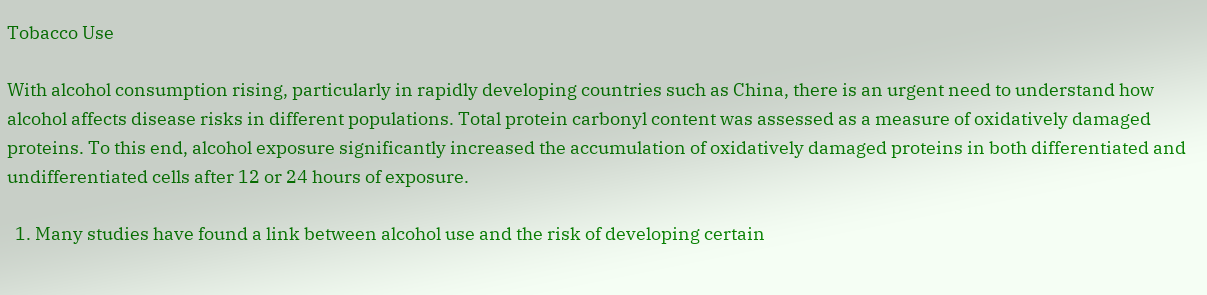Tobacco Use

With alcohol consumption rising, particularly in rapidly developing countries such as China, there is an urgent need to understand how alcohol affects disease risks in different populations. Total protein carbonyl content was assessed as a measure of oxidatively damaged proteins. To this end, alcohol exposure significantly increased the accumulation of oxidatively damaged proteins in both differentiated and undifferentiated cells after 12 or 24 hours of exposure.

  1. Many studies have found a link between alcohol use and the risk of developing certain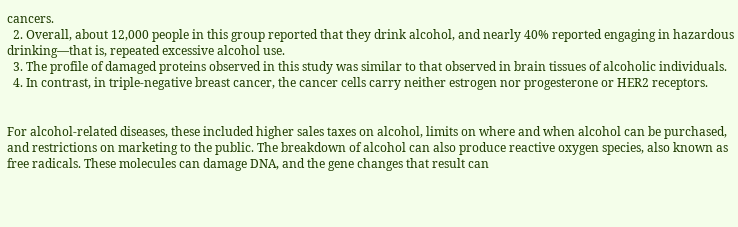cancers.
  2. Overall, about 12,000 people in this group reported that they drink alcohol, and nearly 40% reported engaging in hazardous drinking—that is, repeated excessive alcohol use.
  3. The profile of damaged proteins observed in this study was similar to that observed in brain tissues of alcoholic individuals.
  4. In contrast, in triple-negative breast cancer, the cancer cells carry neither estrogen nor progesterone or HER2 receptors.


For alcohol-related diseases, these included higher sales taxes on alcohol, limits on where and when alcohol can be purchased, and restrictions on marketing to the public. The breakdown of alcohol can also produce reactive oxygen species, also known as free radicals. These molecules can damage DNA, and the gene changes that result can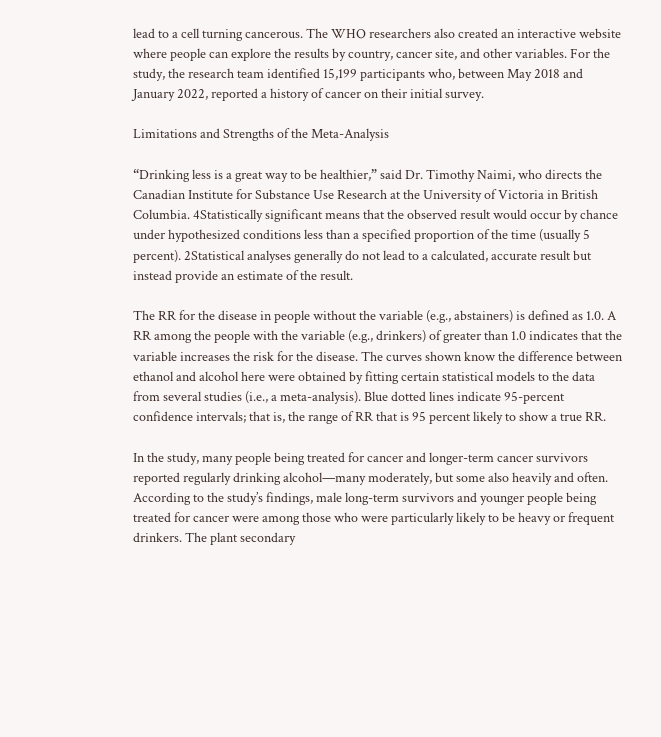lead to a cell turning cancerous. The WHO researchers also created an interactive website where people can explore the results by country, cancer site, and other variables. For the study, the research team identified 15,199 participants who, between May 2018 and January 2022, reported a history of cancer on their initial survey.

Limitations and Strengths of the Meta-Analysis

“Drinking less is a great way to be healthier,” said Dr. Timothy Naimi, who directs the Canadian Institute for Substance Use Research at the University of Victoria in British Columbia. 4Statistically significant means that the observed result would occur by chance under hypothesized conditions less than a specified proportion of the time (usually 5 percent). 2Statistical analyses generally do not lead to a calculated, accurate result but instead provide an estimate of the result.

The RR for the disease in people without the variable (e.g., abstainers) is defined as 1.0. A RR among the people with the variable (e.g., drinkers) of greater than 1.0 indicates that the variable increases the risk for the disease. The curves shown know the difference between ethanol and alcohol here were obtained by fitting certain statistical models to the data from several studies (i.e., a meta-analysis). Blue dotted lines indicate 95-percent confidence intervals; that is, the range of RR that is 95 percent likely to show a true RR.

In the study, many people being treated for cancer and longer-term cancer survivors reported regularly drinking alcohol—many moderately, but some also heavily and often. According to the study’s findings, male long-term survivors and younger people being treated for cancer were among those who were particularly likely to be heavy or frequent drinkers. The plant secondary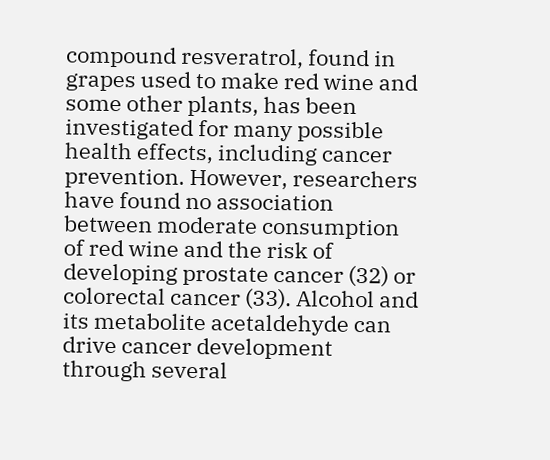compound resveratrol, found in grapes used to make red wine and some other plants, has been investigated for many possible health effects, including cancer prevention. However, researchers have found no association between moderate consumption of red wine and the risk of developing prostate cancer (32) or colorectal cancer (33). Alcohol and its metabolite acetaldehyde can drive cancer development through several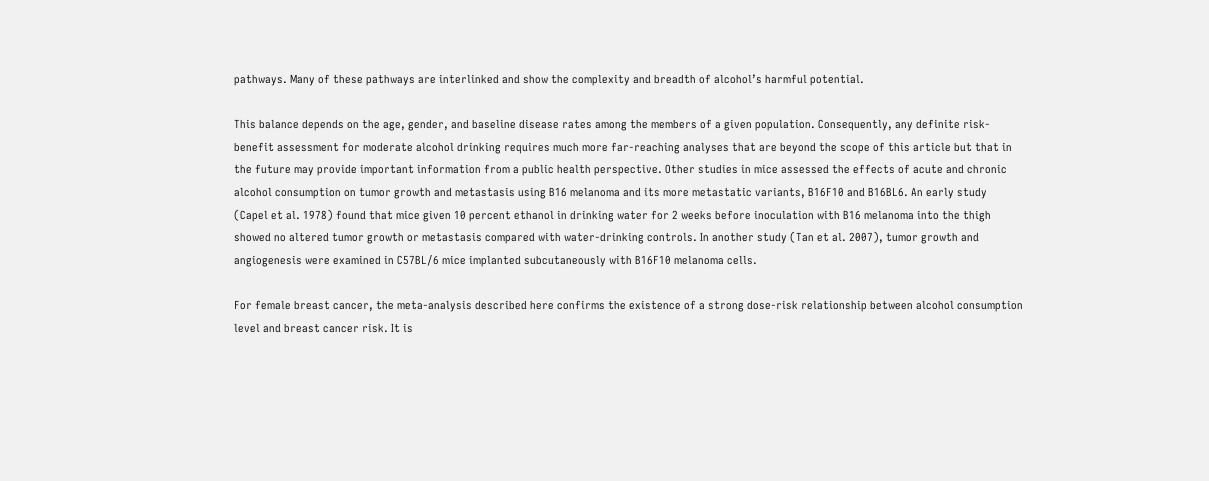pathways. Many of these pathways are interlinked and show the complexity and breadth of alcohol’s harmful potential.

This balance depends on the age, gender, and baseline disease rates among the members of a given population. Consequently, any definite risk-benefit assessment for moderate alcohol drinking requires much more far-reaching analyses that are beyond the scope of this article but that in the future may provide important information from a public health perspective. Other studies in mice assessed the effects of acute and chronic alcohol consumption on tumor growth and metastasis using B16 melanoma and its more metastatic variants, B16F10 and B16BL6. An early study (Capel et al. 1978) found that mice given 10 percent ethanol in drinking water for 2 weeks before inoculation with B16 melanoma into the thigh showed no altered tumor growth or metastasis compared with water-drinking controls. In another study (Tan et al. 2007), tumor growth and angiogenesis were examined in C57BL/6 mice implanted subcutaneously with B16F10 melanoma cells.

For female breast cancer, the meta-analysis described here confirms the existence of a strong dose-risk relationship between alcohol consumption level and breast cancer risk. It is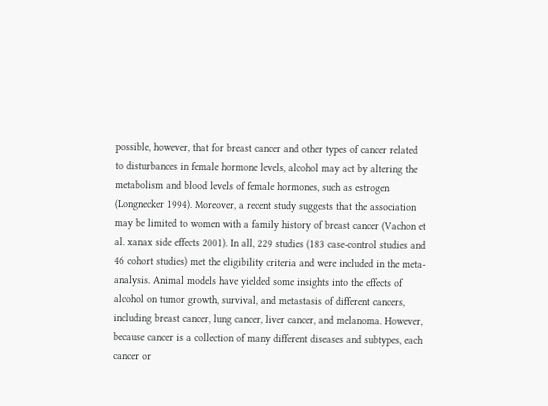possible, however, that for breast cancer and other types of cancer related to disturbances in female hormone levels, alcohol may act by altering the metabolism and blood levels of female hormones, such as estrogen (Longnecker 1994). Moreover, a recent study suggests that the association may be limited to women with a family history of breast cancer (Vachon et al. xanax side effects 2001). In all, 229 studies (183 case-control studies and 46 cohort studies) met the eligibility criteria and were included in the meta-analysis. Animal models have yielded some insights into the effects of alcohol on tumor growth, survival, and metastasis of different cancers, including breast cancer, lung cancer, liver cancer, and melanoma. However, because cancer is a collection of many different diseases and subtypes, each cancer or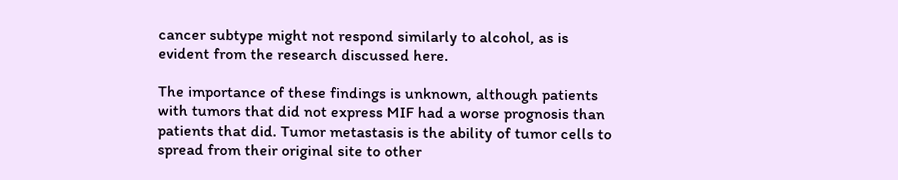cancer subtype might not respond similarly to alcohol, as is evident from the research discussed here.

The importance of these findings is unknown, although patients with tumors that did not express MIF had a worse prognosis than patients that did. Tumor metastasis is the ability of tumor cells to spread from their original site to other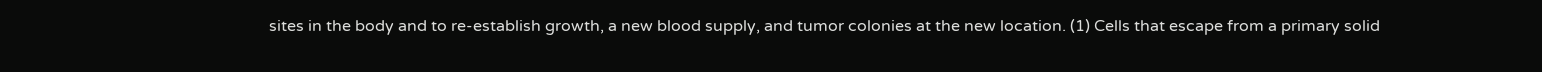sites in the body and to re-establish growth, a new blood supply, and tumor colonies at the new location. (1) Cells that escape from a primary solid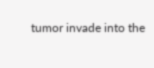tumor invade into the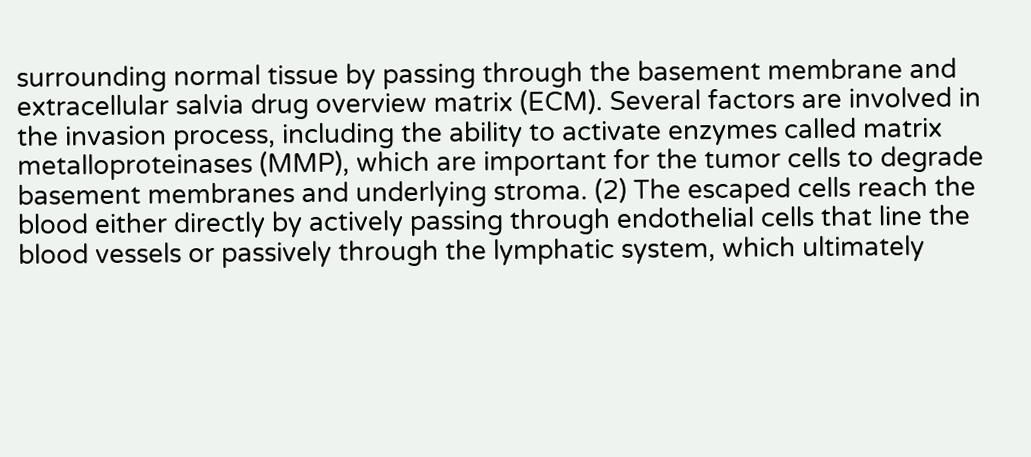surrounding normal tissue by passing through the basement membrane and extracellular salvia drug overview matrix (ECM). Several factors are involved in the invasion process, including the ability to activate enzymes called matrix metalloproteinases (MMP), which are important for the tumor cells to degrade basement membranes and underlying stroma. (2) The escaped cells reach the blood either directly by actively passing through endothelial cells that line the blood vessels or passively through the lymphatic system, which ultimately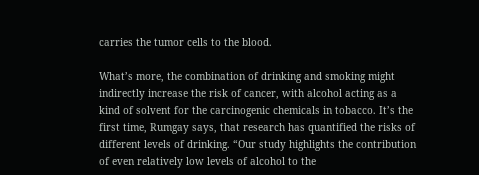carries the tumor cells to the blood.

What’s more, the combination of drinking and smoking might indirectly increase the risk of cancer, with alcohol acting as a kind of solvent for the carcinogenic chemicals in tobacco. It’s the first time, Rumgay says, that research has quantified the risks of different levels of drinking. “Our study highlights the contribution of even relatively low levels of alcohol to the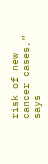risk of new cancer cases,” says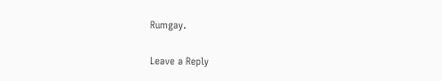Rumgay.

Leave a Reply